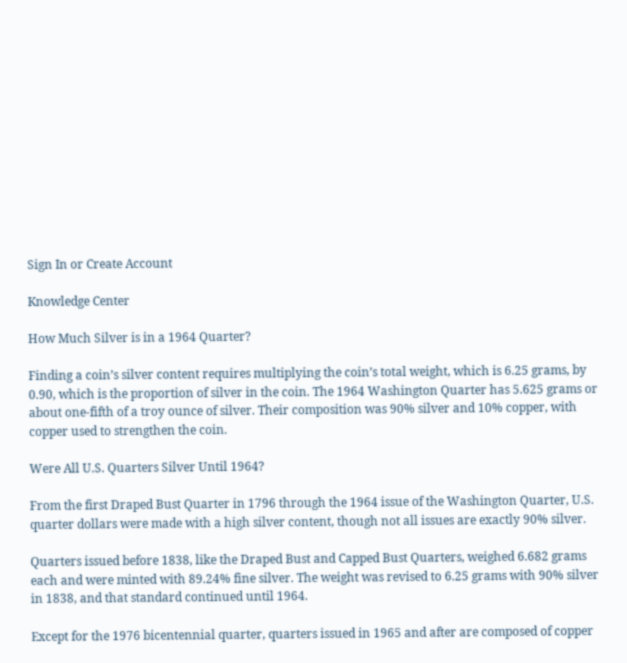Sign In or Create Account

Knowledge Center

How Much Silver is in a 1964 Quarter?

Finding a coin’s silver content requires multiplying the coin’s total weight, which is 6.25 grams, by 0.90, which is the proportion of silver in the coin. The 1964 Washington Quarter has 5.625 grams or about one-fifth of a troy ounce of silver. Their composition was 90% silver and 10% copper, with copper used to strengthen the coin.

Were All U.S. Quarters Silver Until 1964?

From the first Draped Bust Quarter in 1796 through the 1964 issue of the Washington Quarter, U.S. quarter dollars were made with a high silver content, though not all issues are exactly 90% silver.

Quarters issued before 1838, like the Draped Bust and Capped Bust Quarters, weighed 6.682 grams each and were minted with 89.24% fine silver. The weight was revised to 6.25 grams with 90% silver in 1838, and that standard continued until 1964.

Except for the 1976 bicentennial quarter, quarters issued in 1965 and after are composed of copper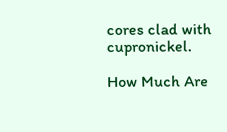cores clad with cupronickel.

How Much Are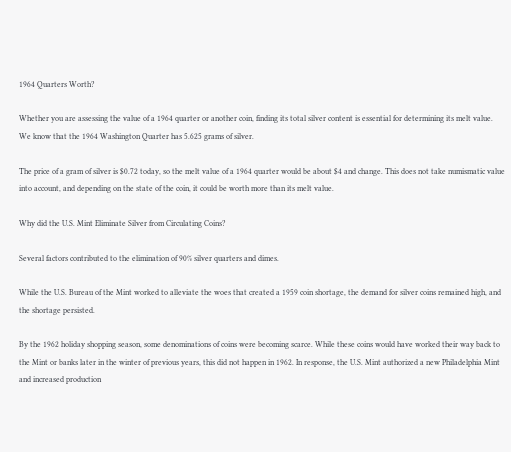1964 Quarters Worth?

Whether you are assessing the value of a 1964 quarter or another coin, finding its total silver content is essential for determining its melt value. We know that the 1964 Washington Quarter has 5.625 grams of silver.

The price of a gram of silver is $0.72 today, so the melt value of a 1964 quarter would be about $4 and change. This does not take numismatic value into account, and depending on the state of the coin, it could be worth more than its melt value.

Why did the U.S. Mint Eliminate Silver from Circulating Coins?

Several factors contributed to the elimination of 90% silver quarters and dimes.

While the U.S. Bureau of the Mint worked to alleviate the woes that created a 1959 coin shortage, the demand for silver coins remained high, and the shortage persisted.

By the 1962 holiday shopping season, some denominations of coins were becoming scarce. While these coins would have worked their way back to the Mint or banks later in the winter of previous years, this did not happen in 1962. In response, the U.S. Mint authorized a new Philadelphia Mint and increased production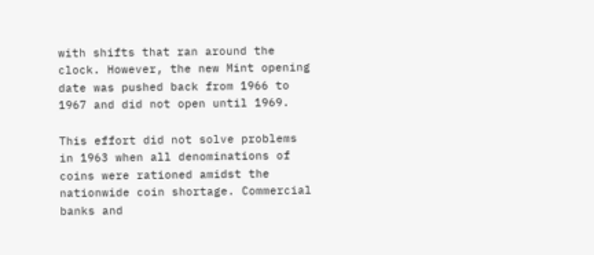with shifts that ran around the clock. However, the new Mint opening date was pushed back from 1966 to 1967 and did not open until 1969.

This effort did not solve problems in 1963 when all denominations of coins were rationed amidst the nationwide coin shortage. Commercial banks and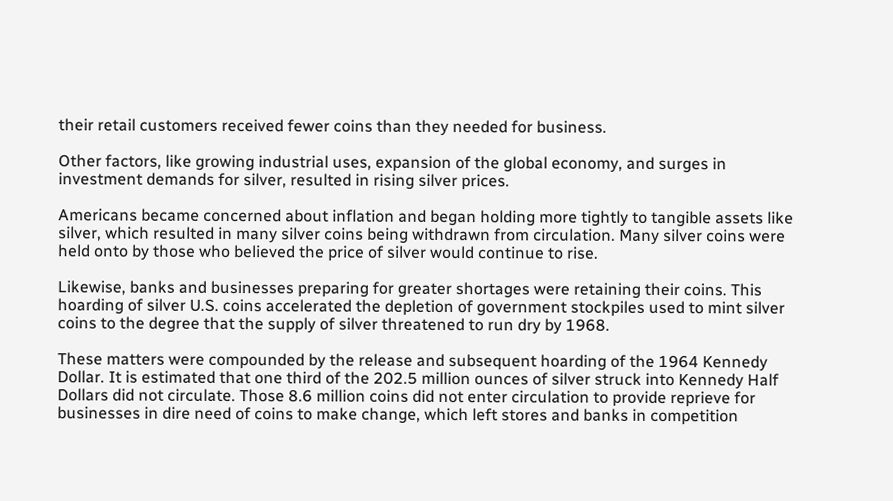their retail customers received fewer coins than they needed for business.

Other factors, like growing industrial uses, expansion of the global economy, and surges in investment demands for silver, resulted in rising silver prices.

Americans became concerned about inflation and began holding more tightly to tangible assets like silver, which resulted in many silver coins being withdrawn from circulation. Many silver coins were held onto by those who believed the price of silver would continue to rise.

Likewise, banks and businesses preparing for greater shortages were retaining their coins. This hoarding of silver U.S. coins accelerated the depletion of government stockpiles used to mint silver coins to the degree that the supply of silver threatened to run dry by 1968.

These matters were compounded by the release and subsequent hoarding of the 1964 Kennedy Dollar. It is estimated that one third of the 202.5 million ounces of silver struck into Kennedy Half Dollars did not circulate. Those 8.6 million coins did not enter circulation to provide reprieve for businesses in dire need of coins to make change, which left stores and banks in competition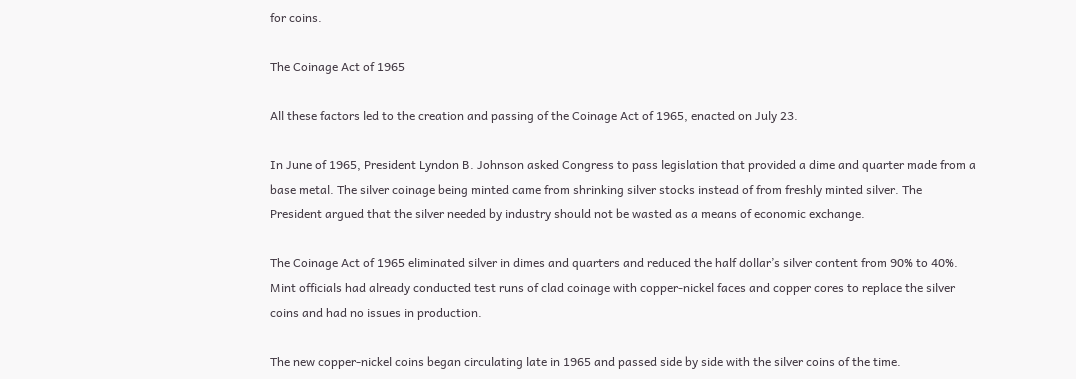for coins.

The Coinage Act of 1965

All these factors led to the creation and passing of the Coinage Act of 1965, enacted on July 23.

In June of 1965, President Lyndon B. Johnson asked Congress to pass legislation that provided a dime and quarter made from a base metal. The silver coinage being minted came from shrinking silver stocks instead of from freshly minted silver. The President argued that the silver needed by industry should not be wasted as a means of economic exchange.

The Coinage Act of 1965 eliminated silver in dimes and quarters and reduced the half dollar’s silver content from 90% to 40%. Mint officials had already conducted test runs of clad coinage with copper-nickel faces and copper cores to replace the silver coins and had no issues in production.

The new copper-nickel coins began circulating late in 1965 and passed side by side with the silver coins of the time.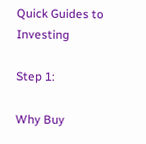Quick Guides to Investing

Step 1:

Why Buy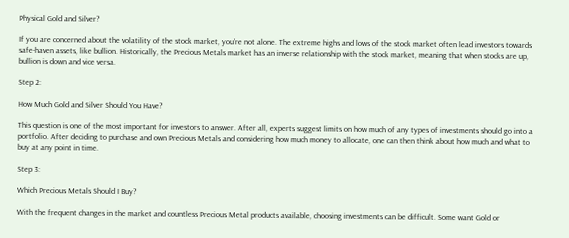Physical Gold and Silver?

If you are concerned about the volatility of the stock market, you’re not alone. The extreme highs and lows of the stock market often lead investors towards safe-haven assets, like bullion. Historically, the Precious Metals market has an inverse relationship with the stock market, meaning that when stocks are up, bullion is down and vice versa.

Step 2:

How Much Gold and Silver Should You Have?

This question is one of the most important for investors to answer. After all, experts suggest limits on how much of any types of investments should go into a portfolio. After deciding to purchase and own Precious Metals and considering how much money to allocate, one can then think about how much and what to buy at any point in time.

Step 3:

Which Precious Metals Should I Buy?

With the frequent changes in the market and countless Precious Metal products available, choosing investments can be difficult. Some want Gold or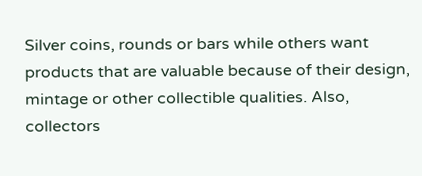Silver coins, rounds or bars while others want products that are valuable because of their design, mintage or other collectible qualities. Also, collectors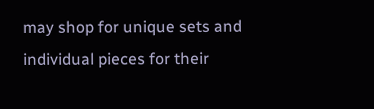may shop for unique sets and individual pieces for their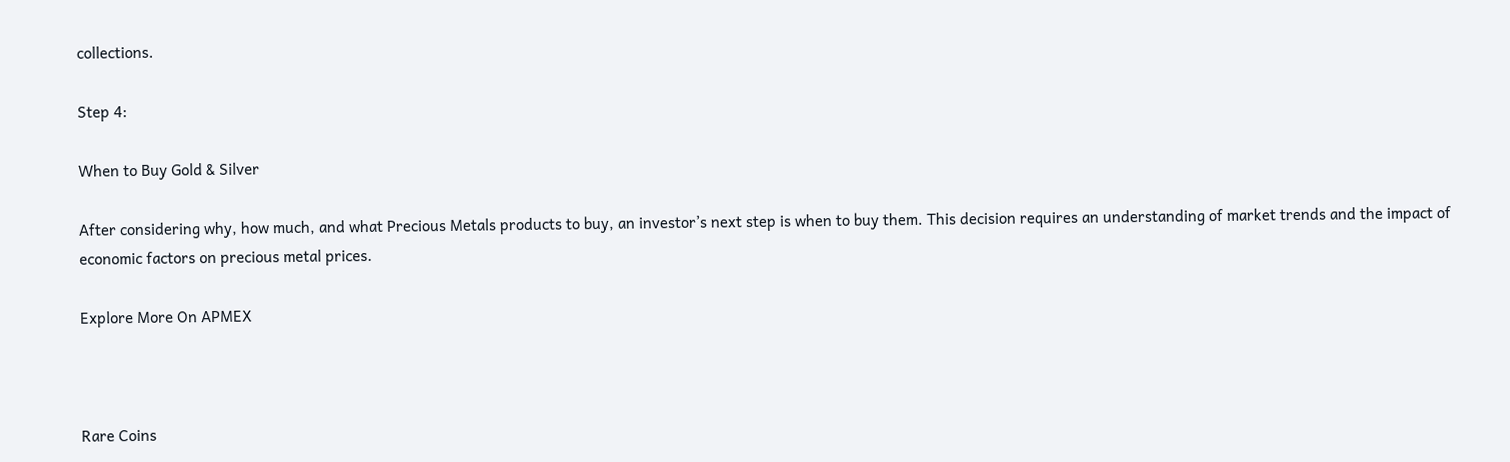collections.

Step 4:

When to Buy Gold & Silver

After considering why, how much, and what Precious Metals products to buy, an investor’s next step is when to buy them. This decision requires an understanding of market trends and the impact of economic factors on precious metal prices.

Explore More On APMEX



Rare Coins